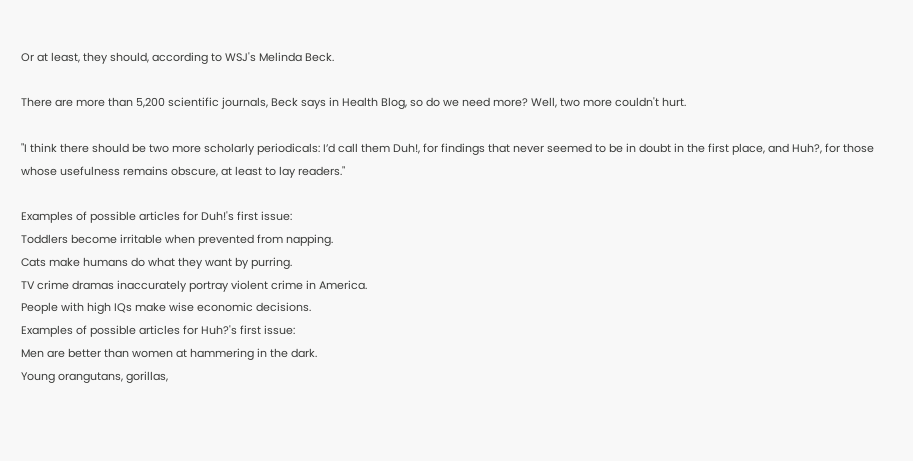Or at least, they should, according to WSJ's Melinda Beck.

There are more than 5,200 scientific journals, Beck says in Health Blog, so do we need more? Well, two more couldn't hurt.

"I think there should be two more scholarly periodicals: I’d call them Duh!, for findings that never seemed to be in doubt in the first place, and Huh?, for those whose usefulness remains obscure, at least to lay readers."

Examples of possible articles for Duh!'s first issue:
Toddlers become irritable when prevented from napping.
Cats make humans do what they want by purring.
TV crime dramas inaccurately portray violent crime in America.
People with high IQs make wise economic decisions.
Examples of possible articles for Huh?'s first issue:
Men are better than women at hammering in the dark.
Young orangutans, gorillas,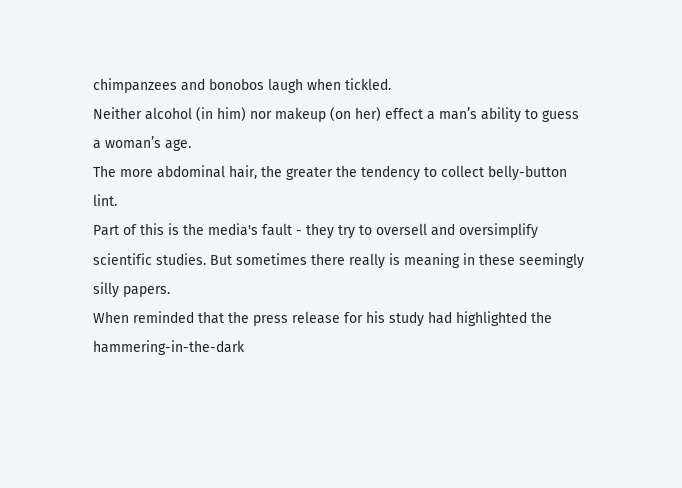chimpanzees and bonobos laugh when tickled.
Neither alcohol (in him) nor makeup (on her) effect a man’s ability to guess a woman’s age.
The more abdominal hair, the greater the tendency to collect belly-button lint.
Part of this is the media's fault - they try to oversell and oversimplify scientific studies. But sometimes there really is meaning in these seemingly silly papers.
When reminded that the press release for his study had highlighted the hammering-in-the-dark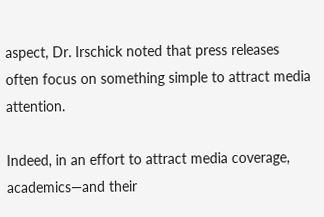aspect, Dr. Irschick noted that press releases often focus on something simple to attract media attention.

Indeed, in an effort to attract media coverage, academics—and their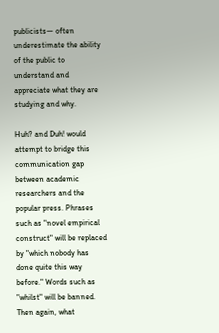publicists— often underestimate the ability of the public to understand and appreciate what they are studying and why.

Huh? and Duh! would attempt to bridge this communication gap between academic researchers and the popular press. Phrases such as "novel empirical construct" will be replaced by "which nobody has done quite this way before." Words such as "whilst" will be banned.
Then again, what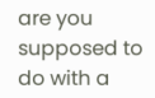are you supposed to do with a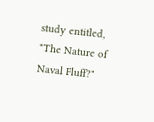study entitled, "The Nature of Naval Fluff?"